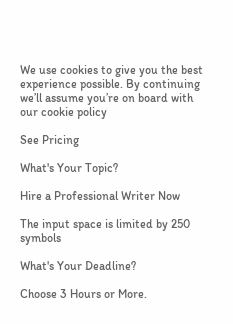We use cookies to give you the best experience possible. By continuing we’ll assume you’re on board with our cookie policy

See Pricing

What's Your Topic?

Hire a Professional Writer Now

The input space is limited by 250 symbols

What's Your Deadline?

Choose 3 Hours or More.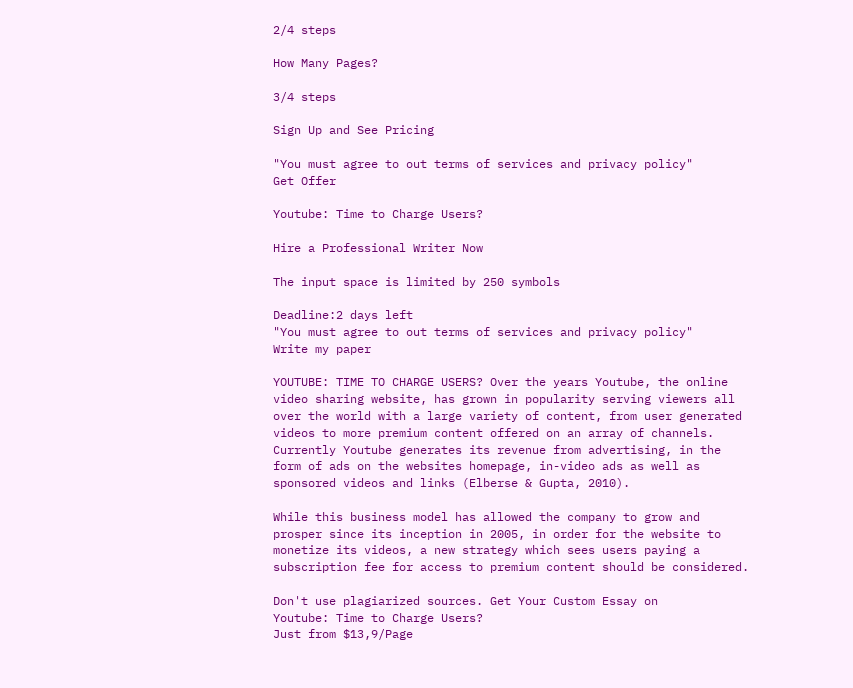2/4 steps

How Many Pages?

3/4 steps

Sign Up and See Pricing

"You must agree to out terms of services and privacy policy"
Get Offer

Youtube: Time to Charge Users?

Hire a Professional Writer Now

The input space is limited by 250 symbols

Deadline:2 days left
"You must agree to out terms of services and privacy policy"
Write my paper

YOUTUBE: TIME TO CHARGE USERS? Over the years Youtube, the online video sharing website, has grown in popularity serving viewers all over the world with a large variety of content, from user generated videos to more premium content offered on an array of channels. Currently Youtube generates its revenue from advertising, in the form of ads on the websites homepage, in-video ads as well as sponsored videos and links (Elberse & Gupta, 2010).

While this business model has allowed the company to grow and prosper since its inception in 2005, in order for the website to monetize its videos, a new strategy which sees users paying a subscription fee for access to premium content should be considered.

Don't use plagiarized sources. Get Your Custom Essay on
Youtube: Time to Charge Users?
Just from $13,9/Page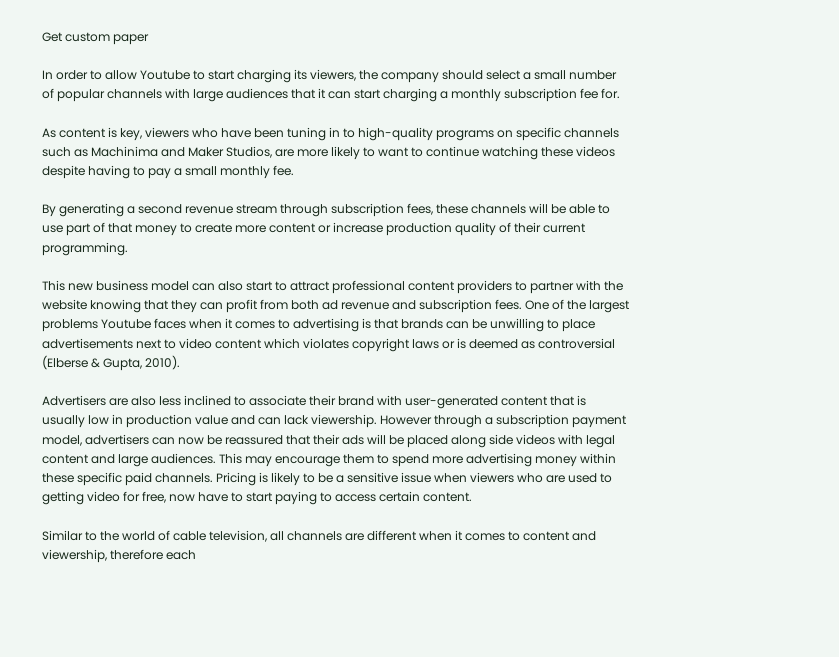Get custom paper

In order to allow Youtube to start charging its viewers, the company should select a small number of popular channels with large audiences that it can start charging a monthly subscription fee for.

As content is key, viewers who have been tuning in to high-quality programs on specific channels such as Machinima and Maker Studios, are more likely to want to continue watching these videos despite having to pay a small monthly fee.

By generating a second revenue stream through subscription fees, these channels will be able to use part of that money to create more content or increase production quality of their current programming.

This new business model can also start to attract professional content providers to partner with the website knowing that they can profit from both ad revenue and subscription fees. One of the largest problems Youtube faces when it comes to advertising is that brands can be unwilling to place advertisements next to video content which violates copyright laws or is deemed as controversial (Elberse & Gupta, 2010).

Advertisers are also less inclined to associate their brand with user-generated content that is usually low in production value and can lack viewership. However through a subscription payment model, advertisers can now be reassured that their ads will be placed along side videos with legal content and large audiences. This may encourage them to spend more advertising money within these specific paid channels. Pricing is likely to be a sensitive issue when viewers who are used to getting video for free, now have to start paying to access certain content.

Similar to the world of cable television, all channels are different when it comes to content and viewership, therefore each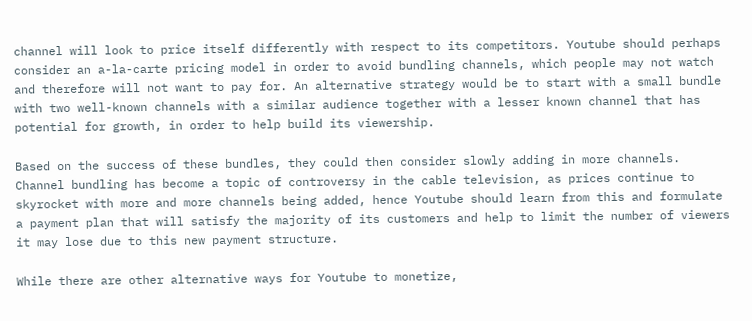channel will look to price itself differently with respect to its competitors. Youtube should perhaps consider an a-la-carte pricing model in order to avoid bundling channels, which people may not watch and therefore will not want to pay for. An alternative strategy would be to start with a small bundle with two well-known channels with a similar audience together with a lesser known channel that has potential for growth, in order to help build its viewership.

Based on the success of these bundles, they could then consider slowly adding in more channels. Channel bundling has become a topic of controversy in the cable television, as prices continue to skyrocket with more and more channels being added, hence Youtube should learn from this and formulate a payment plan that will satisfy the majority of its customers and help to limit the number of viewers it may lose due to this new payment structure.

While there are other alternative ways for Youtube to monetize,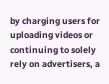by charging users for uploading videos or continuing to solely rely on advertisers, a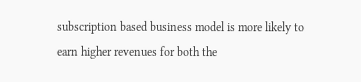subscription based business model is more likely to earn higher revenues for both the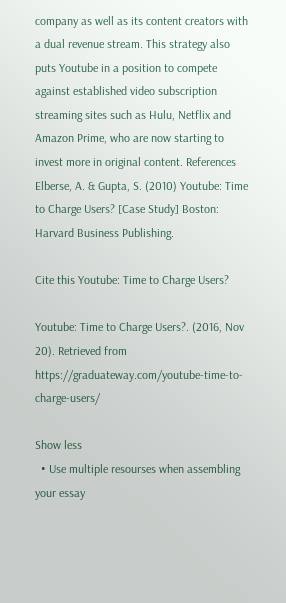company as well as its content creators with a dual revenue stream. This strategy also puts Youtube in a position to compete against established video subscription streaming sites such as Hulu, Netflix and Amazon Prime, who are now starting to invest more in original content. References Elberse, A. & Gupta, S. (2010) Youtube: Time to Charge Users? [Case Study] Boston: Harvard Business Publishing.

Cite this Youtube: Time to Charge Users?

Youtube: Time to Charge Users?. (2016, Nov 20). Retrieved from https://graduateway.com/youtube-time-to-charge-users/

Show less
  • Use multiple resourses when assembling your essay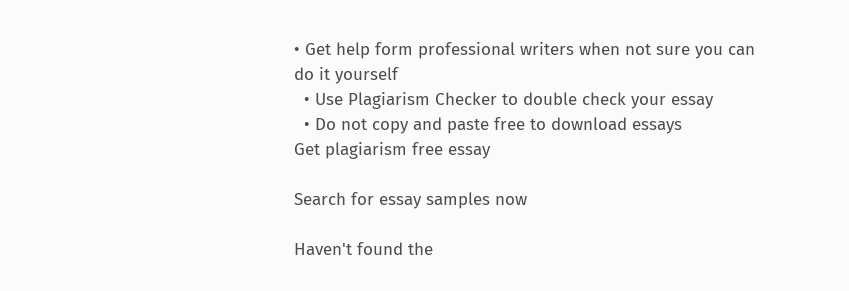• Get help form professional writers when not sure you can do it yourself
  • Use Plagiarism Checker to double check your essay
  • Do not copy and paste free to download essays
Get plagiarism free essay

Search for essay samples now

Haven't found the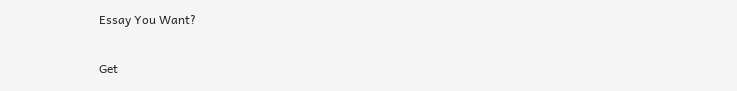Essay You Want?

Get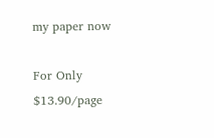my paper now

For Only $13.90/page